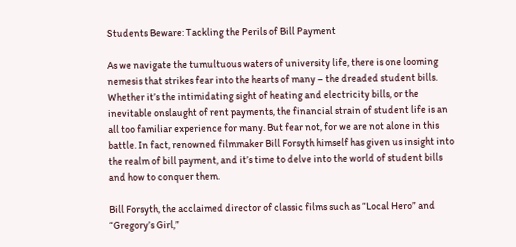Students Beware: Tackling the Perils of Bill Payment

As we navigate the tumultuous waters of university life, there is one looming nemesis that strikes fear into the hearts of many – the dreaded student bills. Whether it’s the intimidating sight of heating and electricity bills, or the inevitable onslaught of rent payments, the financial strain of student life is an all too familiar experience for many. But fear not, for we are not alone in this battle. In fact, renowned filmmaker Bill Forsyth himself has given us insight into the realm of bill payment, and it’s time to delve into the world of student bills and how to conquer them.

Bill Forsyth, the acclaimed director of classic films such as “Local Hero” and “Gregory’s Girl,”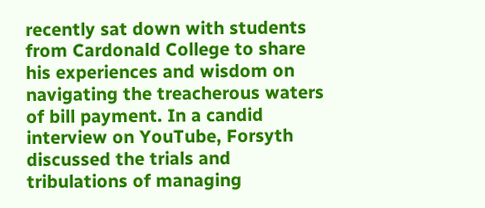recently sat down with students from Cardonald College to share his experiences and wisdom on navigating the treacherous waters of bill payment. In a candid interview on YouTube, Forsyth discussed the trials and tribulations of managing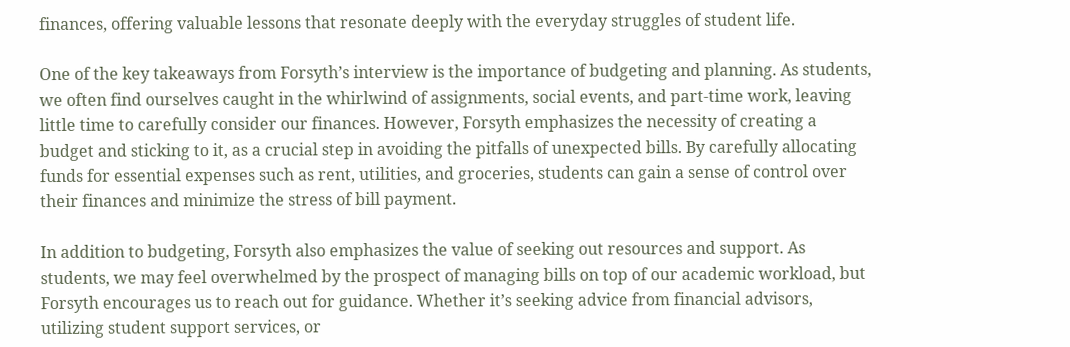finances, offering valuable lessons that resonate deeply with the everyday struggles of student life.

One of the key takeaways from Forsyth’s interview is the importance of budgeting and planning. As students, we often find ourselves caught in the whirlwind of assignments, social events, and part-time work, leaving little time to carefully consider our finances. However, Forsyth emphasizes the necessity of creating a budget and sticking to it, as a crucial step in avoiding the pitfalls of unexpected bills. By carefully allocating funds for essential expenses such as rent, utilities, and groceries, students can gain a sense of control over their finances and minimize the stress of bill payment.

In addition to budgeting, Forsyth also emphasizes the value of seeking out resources and support. As students, we may feel overwhelmed by the prospect of managing bills on top of our academic workload, but Forsyth encourages us to reach out for guidance. Whether it’s seeking advice from financial advisors, utilizing student support services, or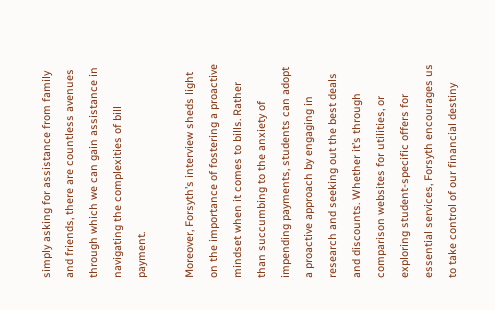simply asking for assistance from family and friends, there are countless avenues through which we can gain assistance in navigating the complexities of bill payment.

Moreover, Forsyth’s interview sheds light on the importance of fostering a proactive mindset when it comes to bills. Rather than succumbing to the anxiety of impending payments, students can adopt a proactive approach by engaging in research and seeking out the best deals and discounts. Whether it’s through comparison websites for utilities, or exploring student-specific offers for essential services, Forsyth encourages us to take control of our financial destiny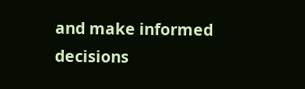and make informed decisions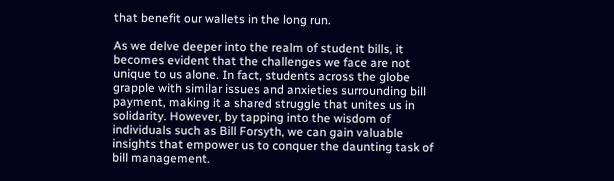that benefit our wallets in the long run.

As we delve deeper into the realm of student bills, it becomes evident that the challenges we face are not unique to us alone. In fact, students across the globe grapple with similar issues and anxieties surrounding bill payment, making it a shared struggle that unites us in solidarity. However, by tapping into the wisdom of individuals such as Bill Forsyth, we can gain valuable insights that empower us to conquer the daunting task of bill management.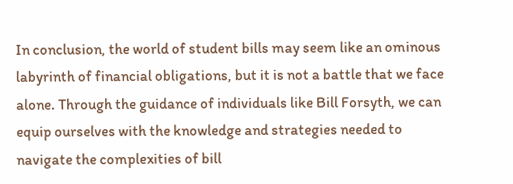In conclusion, the world of student bills may seem like an ominous labyrinth of financial obligations, but it is not a battle that we face alone. Through the guidance of individuals like Bill Forsyth, we can equip ourselves with the knowledge and strategies needed to navigate the complexities of bill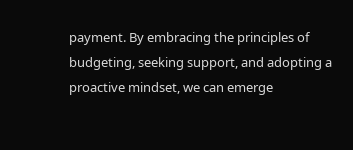payment. By embracing the principles of budgeting, seeking support, and adopting a proactive mindset, we can emerge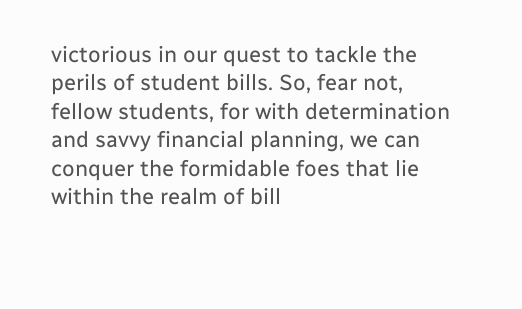victorious in our quest to tackle the perils of student bills. So, fear not, fellow students, for with determination and savvy financial planning, we can conquer the formidable foes that lie within the realm of bill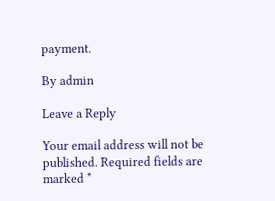payment.

By admin

Leave a Reply

Your email address will not be published. Required fields are marked *